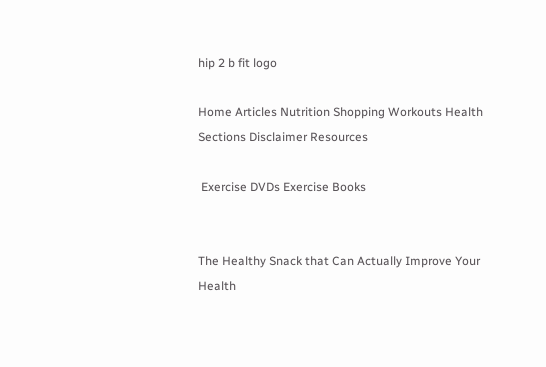hip 2 b fit logo

Home Articles Nutrition Shopping Workouts Health Sections Disclaimer Resources

 Exercise DVDs Exercise Books


The Healthy Snack that Can Actually Improve Your Health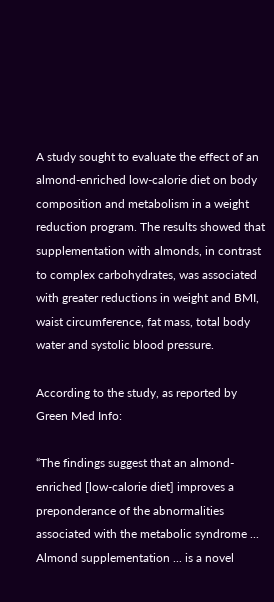A study sought to evaluate the effect of an almond-enriched low-calorie diet on body composition and metabolism in a weight reduction program. The results showed that supplementation with almonds, in contrast to complex carbohydrates, was associated with greater reductions in weight and BMI, waist circumference, fat mass, total body water and systolic blood pressure.

According to the study, as reported by Green Med Info:

“The findings suggest that an almond-enriched [low-calorie diet] improves a preponderance of the abnormalities associated with the metabolic syndrome ... Almond supplementation ... is a novel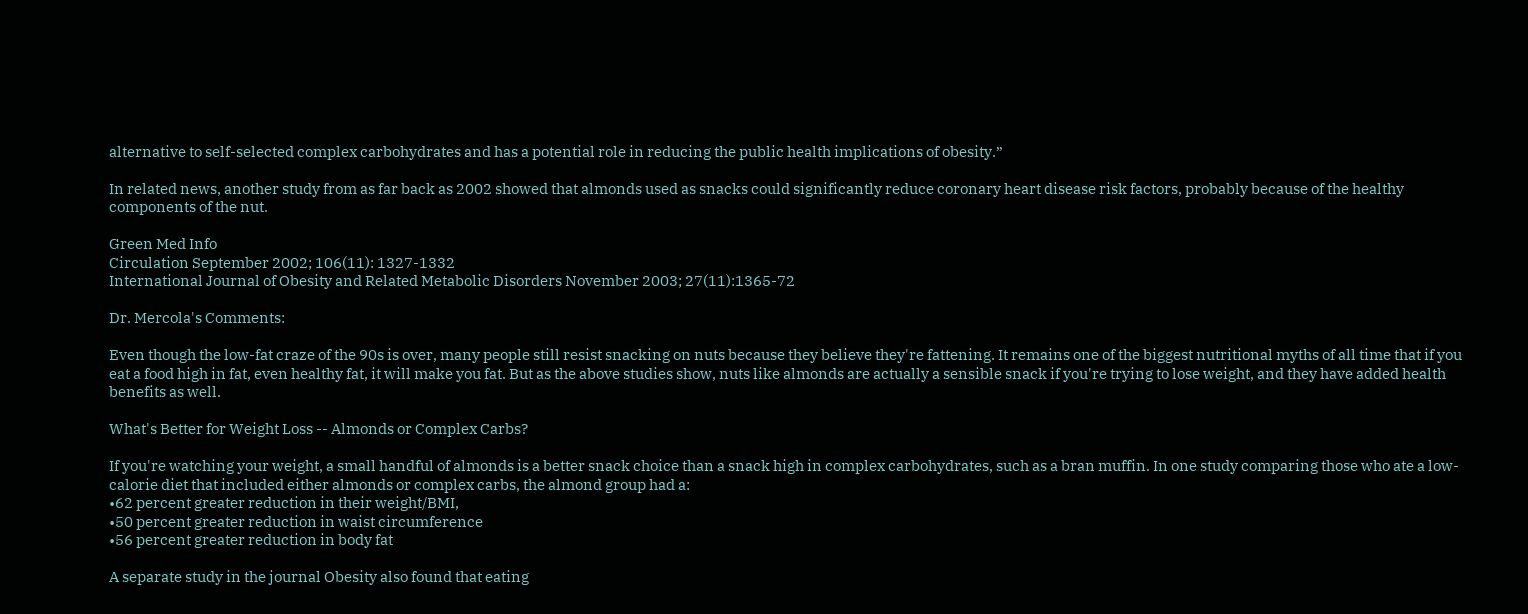alternative to self-selected complex carbohydrates and has a potential role in reducing the public health implications of obesity.”

In related news, another study from as far back as 2002 showed that almonds used as snacks could significantly reduce coronary heart disease risk factors, probably because of the healthy components of the nut.

Green Med Info
Circulation September 2002; 106(11): 1327-1332
International Journal of Obesity and Related Metabolic Disorders November 2003; 27(11):1365-72

Dr. Mercola's Comments:

Even though the low-fat craze of the 90s is over, many people still resist snacking on nuts because they believe they're fattening. It remains one of the biggest nutritional myths of all time that if you eat a food high in fat, even healthy fat, it will make you fat. But as the above studies show, nuts like almonds are actually a sensible snack if you're trying to lose weight, and they have added health benefits as well.

What's Better for Weight Loss -- Almonds or Complex Carbs?

If you're watching your weight, a small handful of almonds is a better snack choice than a snack high in complex carbohydrates, such as a bran muffin. In one study comparing those who ate a low-calorie diet that included either almonds or complex carbs, the almond group had a:
•62 percent greater reduction in their weight/BMI,
•50 percent greater reduction in waist circumference
•56 percent greater reduction in body fat

A separate study in the journal Obesity also found that eating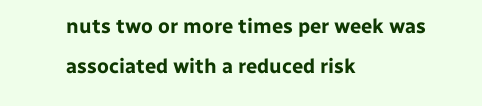nuts two or more times per week was associated with a reduced risk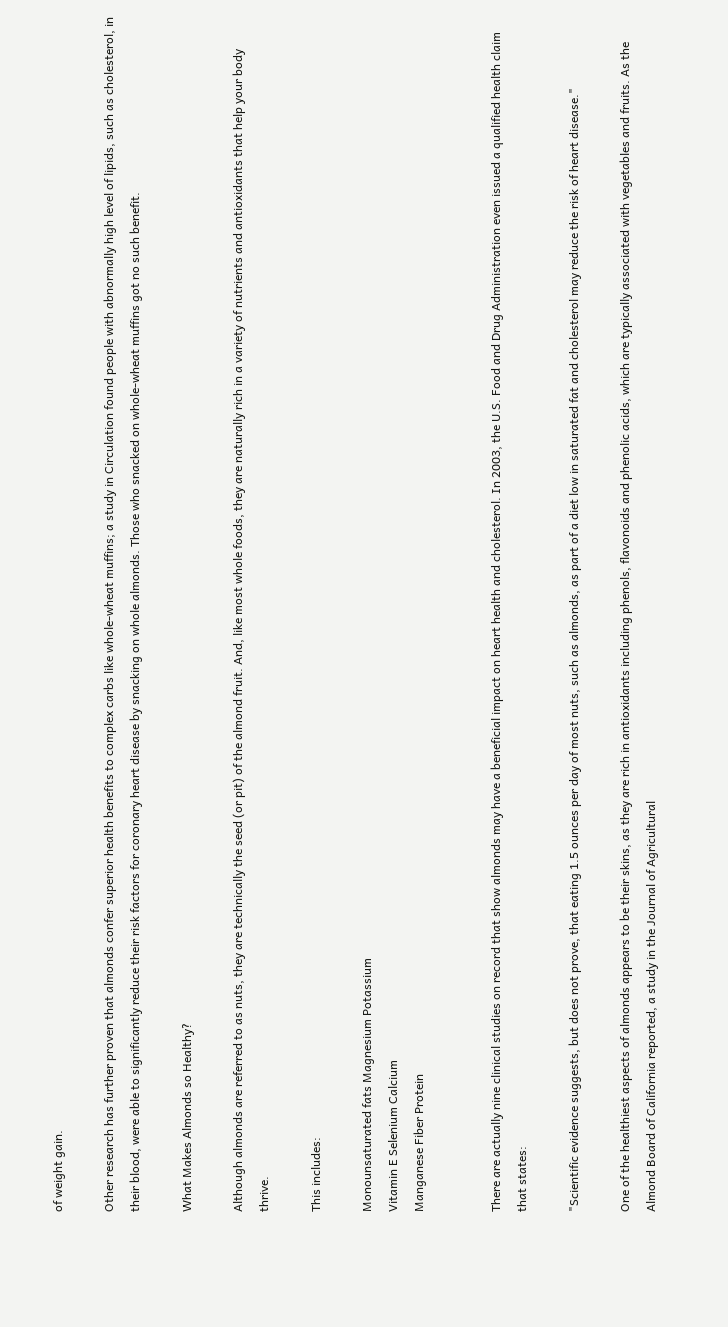of weight gain.

Other research has further proven that almonds confer superior health benefits to complex carbs like whole-wheat muffins; a study in Circulation found people with abnormally high level of lipids, such as cholesterol, in their blood, were able to significantly reduce their risk factors for coronary heart disease by snacking on whole almonds. Those who snacked on whole-wheat muffins got no such benefit.

What Makes Almonds so Healthy?

Although almonds are referred to as nuts, they are technically the seed (or pit) of the almond fruit. And, like most whole foods, they are naturally rich in a variety of nutrients and antioxidants that help your body thrive.

This includes:

Monounsaturated fats Magnesium Potassium
Vitamin E Selenium Calcium
Manganese Fiber Protein


There are actually nine clinical studies on record that show almonds may have a beneficial impact on heart health and cholesterol. In 2003, the U.S. Food and Drug Administration even issued a qualified health claim that states:

"Scientific evidence suggests, but does not prove, that eating 1.5 ounces per day of most nuts, such as almonds, as part of a diet low in saturated fat and cholesterol may reduce the risk of heart disease."

One of the healthiest aspects of almonds appears to be their skins, as they are rich in antioxidants including phenols, flavonoids and phenolic acids, which are typically associated with vegetables and fruits. As the Almond Board of California reported, a study in the Journal of Agricultural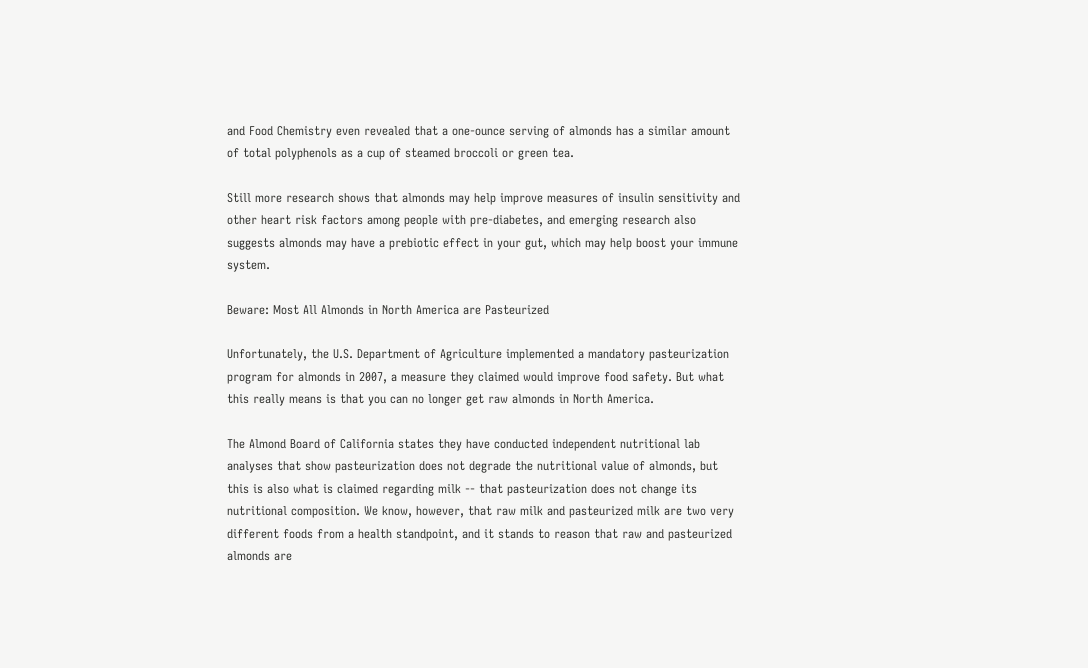and Food Chemistry even revealed that a one-ounce serving of almonds has a similar amount of total polyphenols as a cup of steamed broccoli or green tea.

Still more research shows that almonds may help improve measures of insulin sensitivity and other heart risk factors among people with pre-diabetes, and emerging research also suggests almonds may have a prebiotic effect in your gut, which may help boost your immune system.

Beware: Most All Almonds in North America are Pasteurized

Unfortunately, the U.S. Department of Agriculture implemented a mandatory pasteurization program for almonds in 2007, a measure they claimed would improve food safety. But what this really means is that you can no longer get raw almonds in North America.

The Almond Board of California states they have conducted independent nutritional lab analyses that show pasteurization does not degrade the nutritional value of almonds, but this is also what is claimed regarding milk -- that pasteurization does not change its nutritional composition. We know, however, that raw milk and pasteurized milk are two very different foods from a health standpoint, and it stands to reason that raw and pasteurized almonds are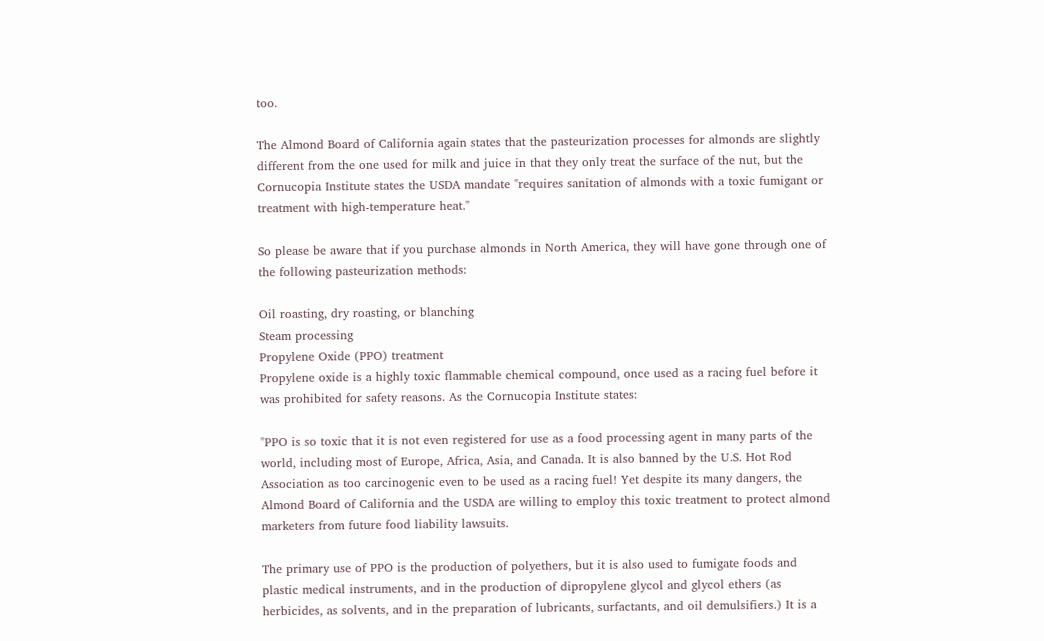too.

The Almond Board of California again states that the pasteurization processes for almonds are slightly different from the one used for milk and juice in that they only treat the surface of the nut, but the Cornucopia Institute states the USDA mandate "requires sanitation of almonds with a toxic fumigant or treatment with high-temperature heat."

So please be aware that if you purchase almonds in North America, they will have gone through one of the following pasteurization methods:

Oil roasting, dry roasting, or blanching
Steam processing
Propylene Oxide (PPO) treatment
Propylene oxide is a highly toxic flammable chemical compound, once used as a racing fuel before it was prohibited for safety reasons. As the Cornucopia Institute states:

"PPO is so toxic that it is not even registered for use as a food processing agent in many parts of the world, including most of Europe, Africa, Asia, and Canada. It is also banned by the U.S. Hot Rod Association as too carcinogenic even to be used as a racing fuel! Yet despite its many dangers, the Almond Board of California and the USDA are willing to employ this toxic treatment to protect almond marketers from future food liability lawsuits.

The primary use of PPO is the production of polyethers, but it is also used to fumigate foods and plastic medical instruments, and in the production of dipropylene glycol and glycol ethers (as herbicides, as solvents, and in the preparation of lubricants, surfactants, and oil demulsifiers.) It is a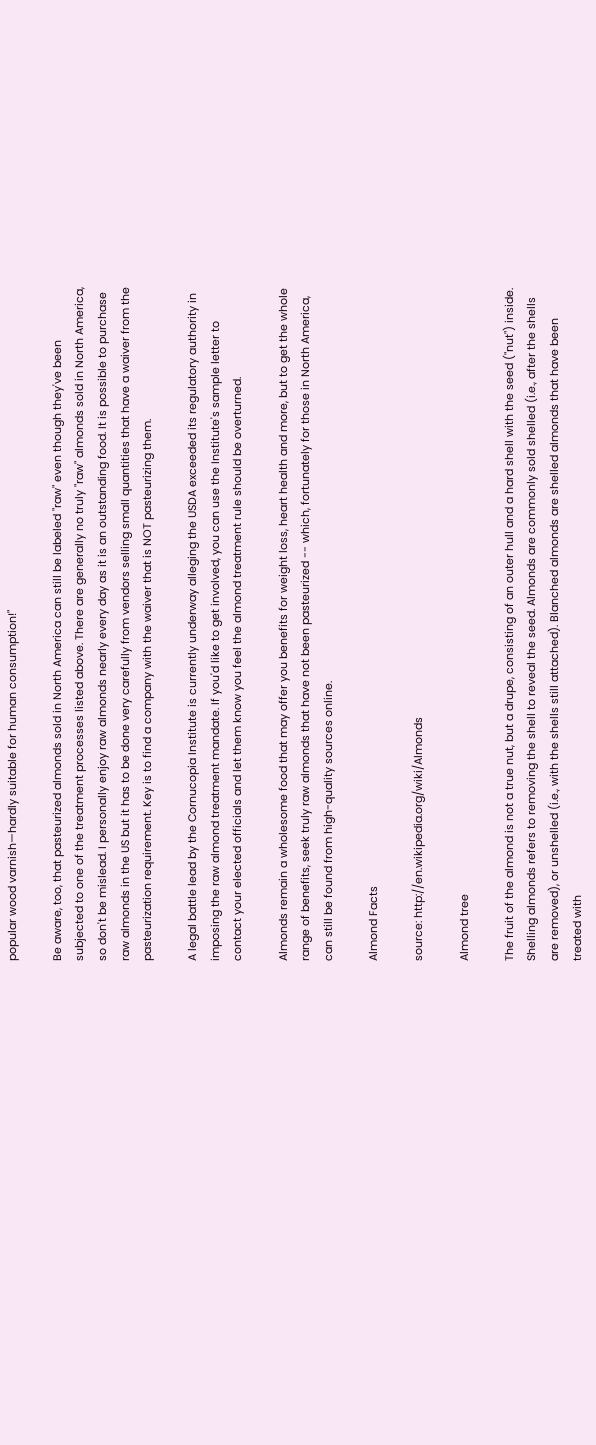popular wood varnish—hardly suitable for human consumption!"

Be aware, too, that pasteurized almonds sold in North America can still be labeled "raw" even though they've been subjected to one of the treatment processes listed above. There are generally no truly "raw" almonds sold in North America, so don't be mislead. I personally enjoy raw almonds nearly every day as it is an outstanding food. It is possible to purchase raw almonds in the US but it has to be done very carefully from vendors selling small quantities that have a waiver from the pasteurization requirement. Key is to find a company with the waiver that is NOT pasteurizing them.

A legal battle lead by the Cornucopia Institute is currently underway alleging the USDA exceeded its regulatory authority in imposing the raw almond treatment mandate. If you'd like to get involved, you can use the Institute's sample letter to contact your elected officials and let them know you feel the almond treatment rule should be overturned.

Almonds remain a wholesome food that may offer you benefits for weight loss, heart health and more, but to get the whole range of benefits, seek truly raw almonds that have not been pasteurized -- which, fortunately for those in North America, can still be found from high-quality sources online.

Almond Facts

source: http://en.wikipedia.org/wiki/Almonds

Almond tree

The fruit of the almond is not a true nut, but a drupe, consisting of an outer hull and a hard shell with the seed ("nut") inside. Shelling almonds refers to removing the shell to reveal the seed. Almonds are commonly sold shelled (i.e., after the shells are removed), or unshelled (i.e., with the shells still attached). Blanched almonds are shelled almonds that have been treated with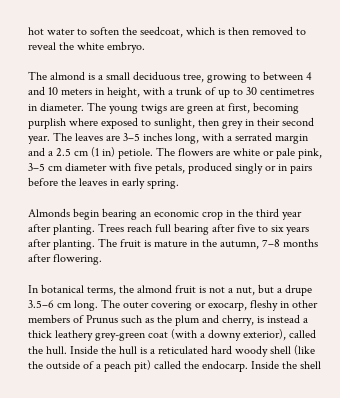hot water to soften the seedcoat, which is then removed to reveal the white embryo.

The almond is a small deciduous tree, growing to between 4 and 10 meters in height, with a trunk of up to 30 centimetres in diameter. The young twigs are green at first, becoming purplish where exposed to sunlight, then grey in their second year. The leaves are 3–5 inches long, with a serrated margin and a 2.5 cm (1 in) petiole. The flowers are white or pale pink, 3–5 cm diameter with five petals, produced singly or in pairs before the leaves in early spring.

Almonds begin bearing an economic crop in the third year after planting. Trees reach full bearing after five to six years after planting. The fruit is mature in the autumn, 7–8 months after flowering.

In botanical terms, the almond fruit is not a nut, but a drupe 3.5–6 cm long. The outer covering or exocarp, fleshy in other members of Prunus such as the plum and cherry, is instead a thick leathery grey-green coat (with a downy exterior), called the hull. Inside the hull is a reticulated hard woody shell (like the outside of a peach pit) called the endocarp. Inside the shell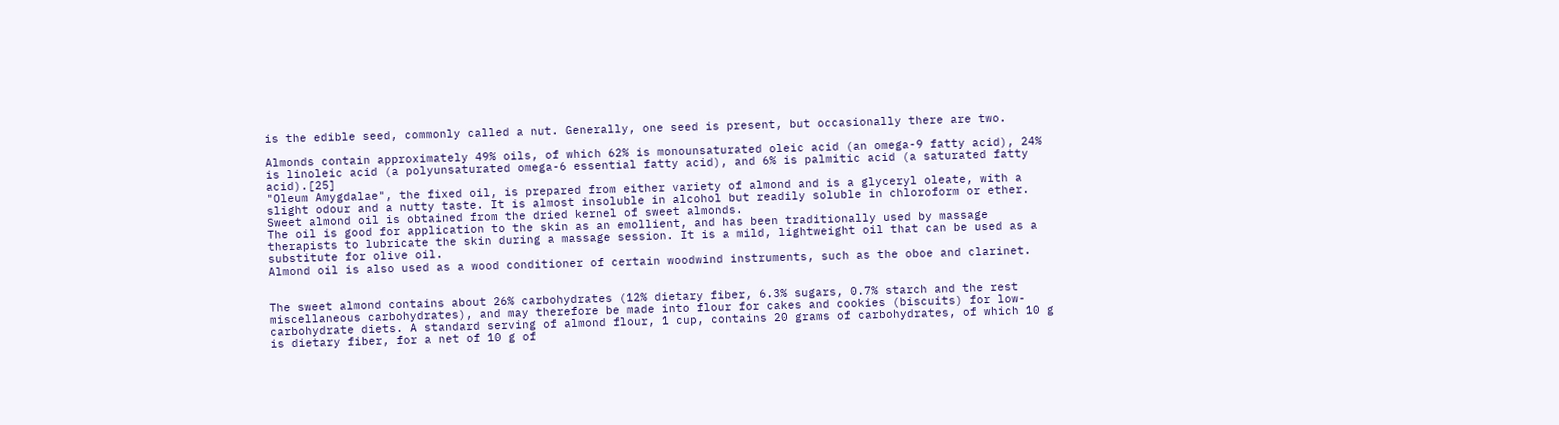is the edible seed, commonly called a nut. Generally, one seed is present, but occasionally there are two.

Almonds contain approximately 49% oils, of which 62% is monounsaturated oleic acid (an omega-9 fatty acid), 24% is linoleic acid (a polyunsaturated omega-6 essential fatty acid), and 6% is palmitic acid (a saturated fatty acid).[25]
"Oleum Amygdalae", the fixed oil, is prepared from either variety of almond and is a glyceryl oleate, with a slight odour and a nutty taste. It is almost insoluble in alcohol but readily soluble in chloroform or ether. Sweet almond oil is obtained from the dried kernel of sweet almonds.
The oil is good for application to the skin as an emollient, and has been traditionally used by massage therapists to lubricate the skin during a massage session. It is a mild, lightweight oil that can be used as a substitute for olive oil.
Almond oil is also used as a wood conditioner of certain woodwind instruments, such as the oboe and clarinet.


The sweet almond contains about 26% carbohydrates (12% dietary fiber, 6.3% sugars, 0.7% starch and the rest miscellaneous carbohydrates), and may therefore be made into flour for cakes and cookies (biscuits) for low-carbohydrate diets. A standard serving of almond flour, 1 cup, contains 20 grams of carbohydrates, of which 10 g is dietary fiber, for a net of 10 g of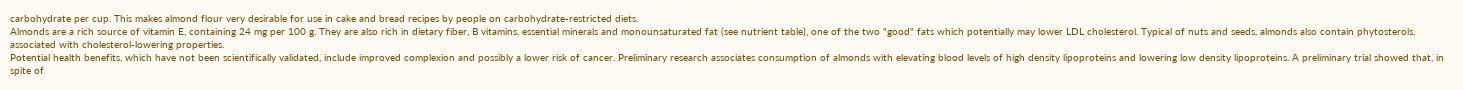carbohydrate per cup. This makes almond flour very desirable for use in cake and bread recipes by people on carbohydrate-restricted diets.
Almonds are a rich source of vitamin E, containing 24 mg per 100 g. They are also rich in dietary fiber, B vitamins, essential minerals and monounsaturated fat (see nutrient table), one of the two "good" fats which potentially may lower LDL cholesterol. Typical of nuts and seeds, almonds also contain phytosterols, associated with cholesterol-lowering properties.
Potential health benefits, which have not been scientifically validated, include improved complexion and possibly a lower risk of cancer. Preliminary research associates consumption of almonds with elevating blood levels of high density lipoproteins and lowering low density lipoproteins. A preliminary trial showed that, in spite of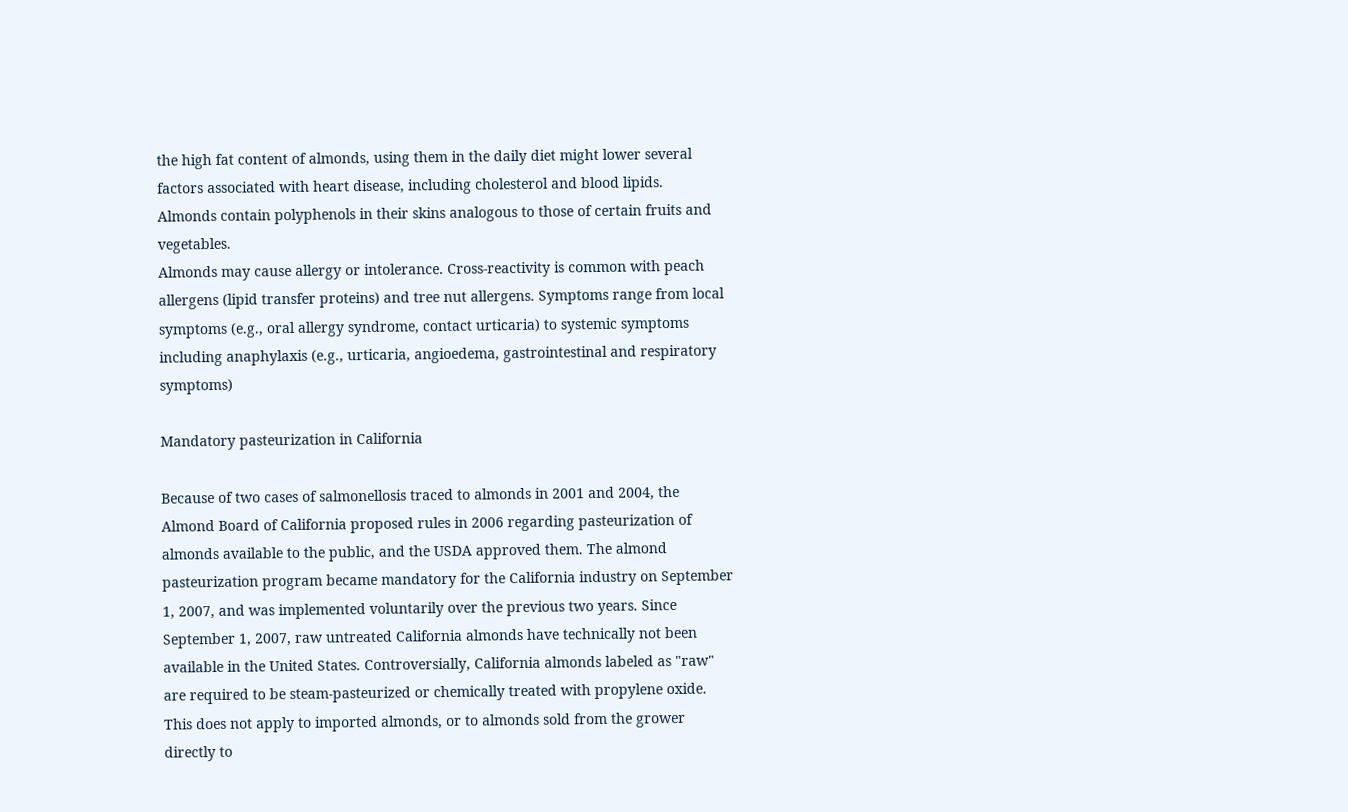the high fat content of almonds, using them in the daily diet might lower several factors associated with heart disease, including cholesterol and blood lipids.
Almonds contain polyphenols in their skins analogous to those of certain fruits and vegetables.
Almonds may cause allergy or intolerance. Cross-reactivity is common with peach allergens (lipid transfer proteins) and tree nut allergens. Symptoms range from local symptoms (e.g., oral allergy syndrome, contact urticaria) to systemic symptoms including anaphylaxis (e.g., urticaria, angioedema, gastrointestinal and respiratory symptoms)

Mandatory pasteurization in California

Because of two cases of salmonellosis traced to almonds in 2001 and 2004, the Almond Board of California proposed rules in 2006 regarding pasteurization of almonds available to the public, and the USDA approved them. The almond pasteurization program became mandatory for the California industry on September 1, 2007, and was implemented voluntarily over the previous two years. Since September 1, 2007, raw untreated California almonds have technically not been available in the United States. Controversially, California almonds labeled as "raw" are required to be steam-pasteurized or chemically treated with propylene oxide. This does not apply to imported almonds, or to almonds sold from the grower directly to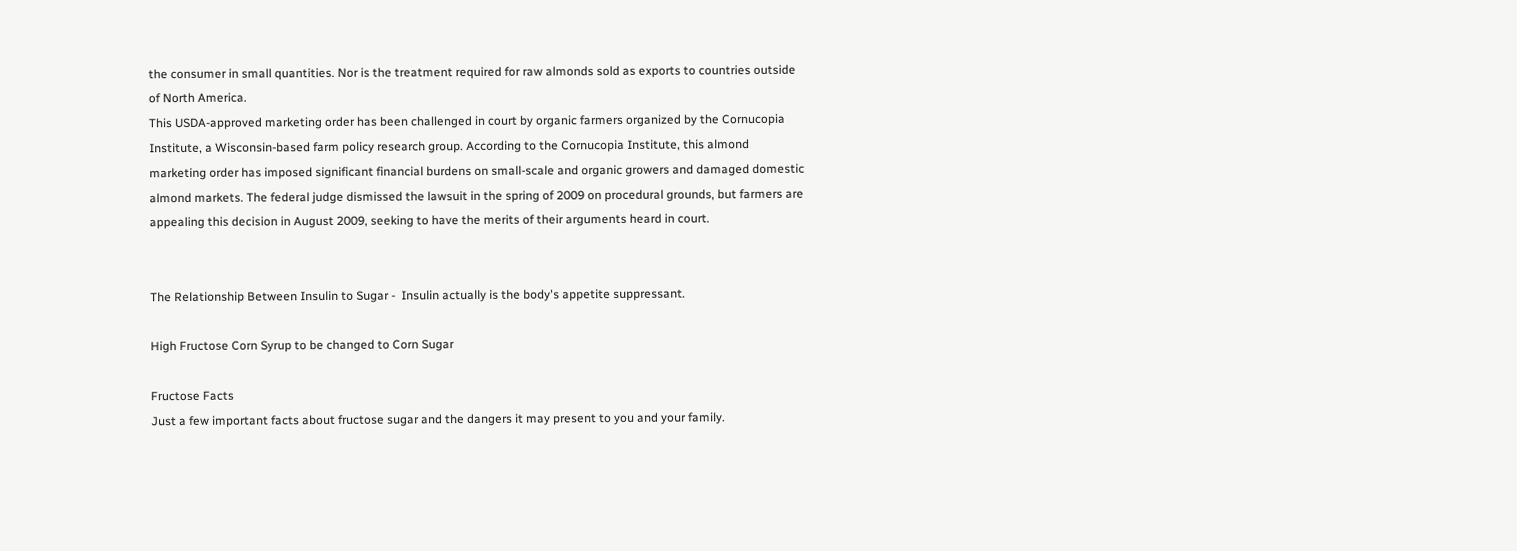the consumer in small quantities. Nor is the treatment required for raw almonds sold as exports to countries outside of North America.
This USDA-approved marketing order has been challenged in court by organic farmers organized by the Cornucopia Institute, a Wisconsin-based farm policy research group. According to the Cornucopia Institute, this almond marketing order has imposed significant financial burdens on small-scale and organic growers and damaged domestic almond markets. The federal judge dismissed the lawsuit in the spring of 2009 on procedural grounds, but farmers are appealing this decision in August 2009, seeking to have the merits of their arguments heard in court.


The Relationship Between Insulin to Sugar -  Insulin actually is the body's appetite suppressant.

High Fructose Corn Syrup to be changed to Corn Sugar

Fructose Facts
Just a few important facts about fructose sugar and the dangers it may present to you and your family.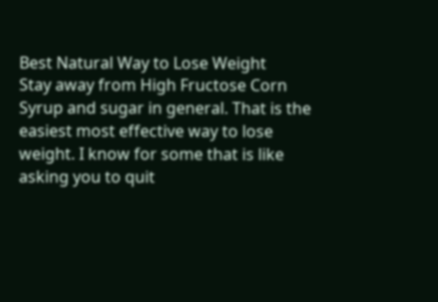Best Natural Way to Lose Weight
Stay away from High Fructose Corn Syrup and sugar in general. That is the easiest most effective way to lose weight. I know for some that is like asking you to quit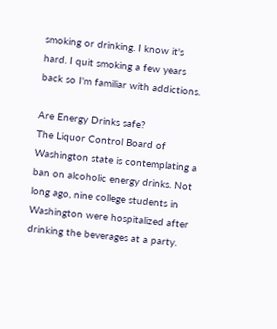smoking or drinking. I know it's hard. I quit smoking a few years back so I'm familiar with addictions.

Are Energy Drinks safe?
The Liquor Control Board of Washington state is contemplating a ban on alcoholic energy drinks. Not long ago, nine college students in Washington were hospitalized after drinking the beverages at a party.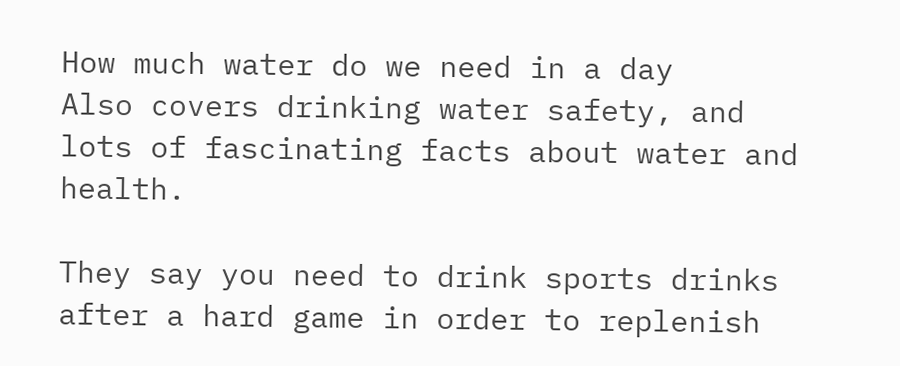How much water do we need in a day
Also covers drinking water safety, and lots of fascinating facts about water and health.

They say you need to drink sports drinks after a hard game in order to replenish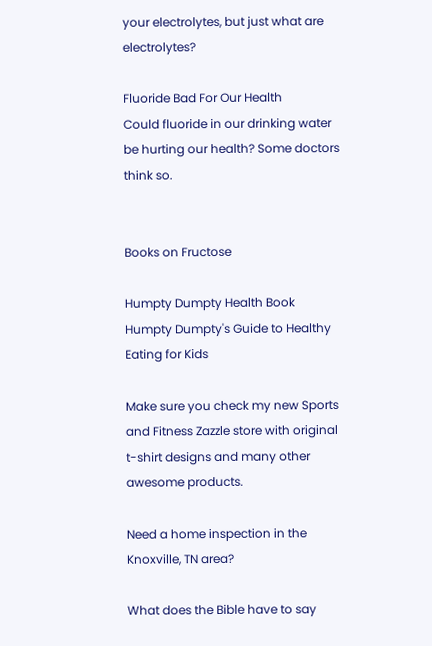your electrolytes, but just what are electrolytes?

Fluoride Bad For Our Health
Could fluoride in our drinking water be hurting our health? Some doctors think so.


Books on Fructose

Humpty Dumpty Health Book
Humpty Dumpty's Guide to Healthy Eating for Kids

Make sure you check my new Sports and Fitness Zazzle store with original t-shirt designs and many other awesome products.

Need a home inspection in the Knoxville, TN area?

What does the Bible have to say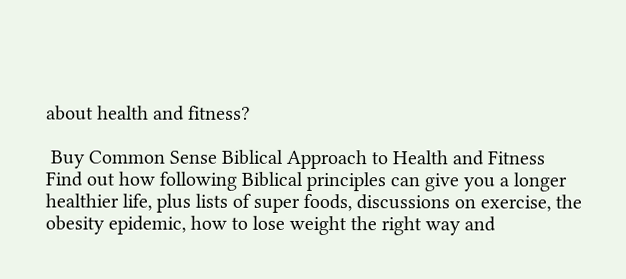about health and fitness?

 Buy Common Sense Biblical Approach to Health and Fitness
Find out how following Biblical principles can give you a longer healthier life, plus lists of super foods, discussions on exercise, the obesity epidemic, how to lose weight the right way and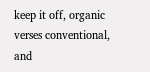keep it off, organic verses conventional, and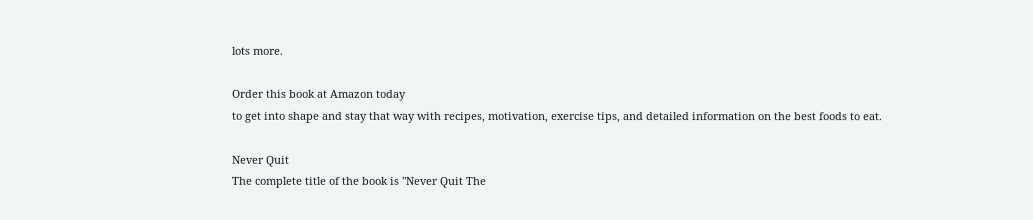lots more.

Order this book at Amazon today
to get into shape and stay that way with recipes, motivation, exercise tips, and detailed information on the best foods to eat.

Never Quit
The complete title of the book is "Never Quit The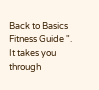Back to Basics Fitness Guide ". It takes you through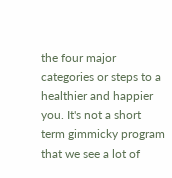the four major categories or steps to a healthier and happier you. It's not a short term gimmicky program that we see a lot of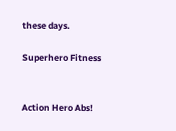these days.

Superhero Fitness


Action Hero Abs!